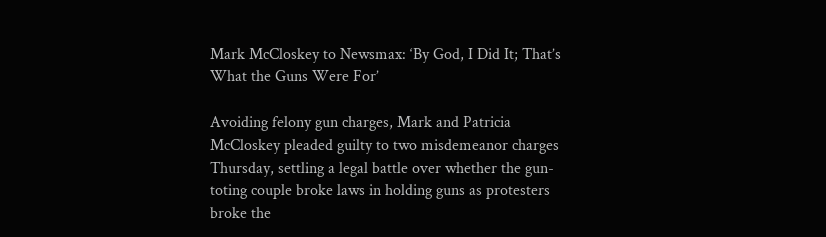Mark McCloskey to Newsmax: ‘By God, I Did It; That’s What the Guns Were For’

Avoiding felony gun charges, Mark and Patricia McCloskey pleaded guilty to two misdemeanor charges Thursday, settling a legal battle over whether the gun-toting couple broke laws in holding guns as protesters broke the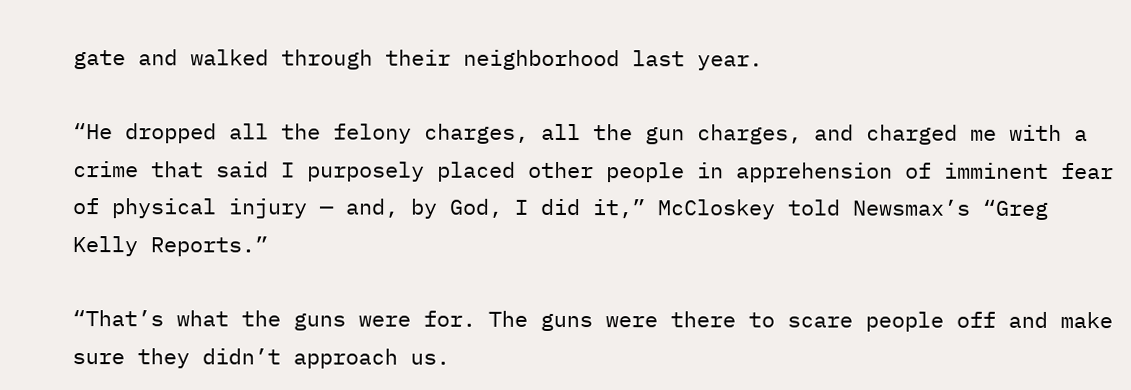gate and walked through their neighborhood last year.

“He dropped all the felony charges, all the gun charges, and charged me with a crime that said I purposely placed other people in apprehension of imminent fear of physical injury — and, by God, I did it,” McCloskey told Newsmax’s “Greg Kelly Reports.”

“That’s what the guns were for. The guns were there to scare people off and make sure they didn’t approach us.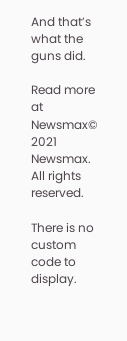And that’s what the guns did.

Read more at Newsmax© 2021 Newsmax. All rights reserved.

There is no custom code to display.